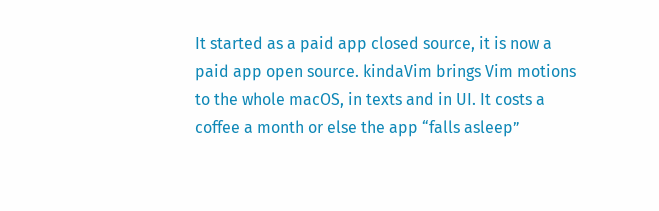It started as a paid app closed source, it is now a paid app open source. kindaVim brings Vim motions to the whole macOS, in texts and in UI. It costs a coffee a month or else the app “falls asleep”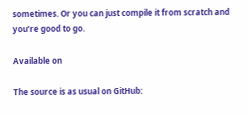sometimes. Or you can just compile it from scratch and you’re good to go.

Available on

The source is as usual on GitHub: